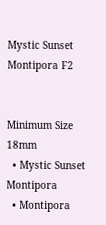Mystic Sunset Montipora F2


Minimum Size 18mm
  • Mystic Sunset Montipora
  • Montipora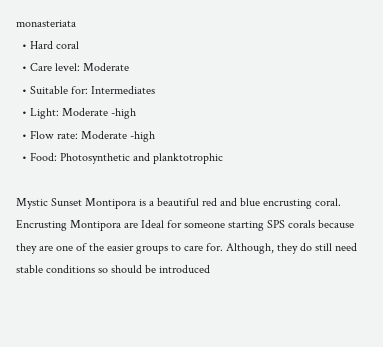monasteriata
  • Hard coral
  • Care level: Moderate
  • Suitable for: Intermediates
  • Light: Moderate -high
  • Flow rate: Moderate -high
  • Food: Photosynthetic and planktotrophic

Mystic Sunset Montipora is a beautiful red and blue encrusting coral. Encrusting Montipora are Ideal for someone starting SPS corals because they are one of the easier groups to care for. Although, they do still need stable conditions so should be introduced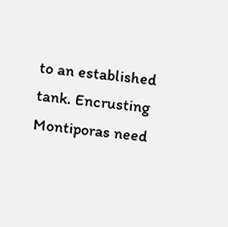to an established tank. Encrusting Montiporas need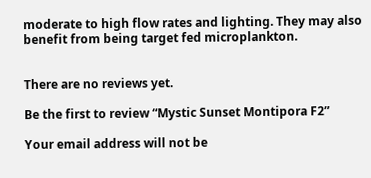moderate to high flow rates and lighting. They may also benefit from being target fed microplankton.


There are no reviews yet.

Be the first to review “Mystic Sunset Montipora F2”

Your email address will not be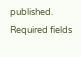published. Required fields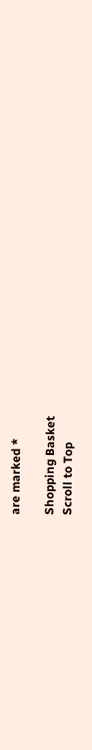are marked *

Shopping Basket
Scroll to Top